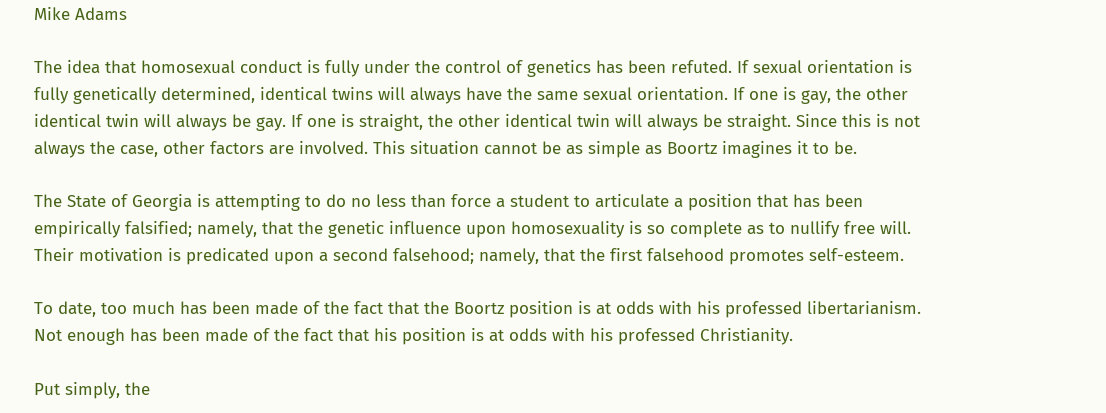Mike Adams

The idea that homosexual conduct is fully under the control of genetics has been refuted. If sexual orientation is fully genetically determined, identical twins will always have the same sexual orientation. If one is gay, the other identical twin will always be gay. If one is straight, the other identical twin will always be straight. Since this is not always the case, other factors are involved. This situation cannot be as simple as Boortz imagines it to be.

The State of Georgia is attempting to do no less than force a student to articulate a position that has been empirically falsified; namely, that the genetic influence upon homosexuality is so complete as to nullify free will. Their motivation is predicated upon a second falsehood; namely, that the first falsehood promotes self-esteem.

To date, too much has been made of the fact that the Boortz position is at odds with his professed libertarianism. Not enough has been made of the fact that his position is at odds with his professed Christianity.

Put simply, the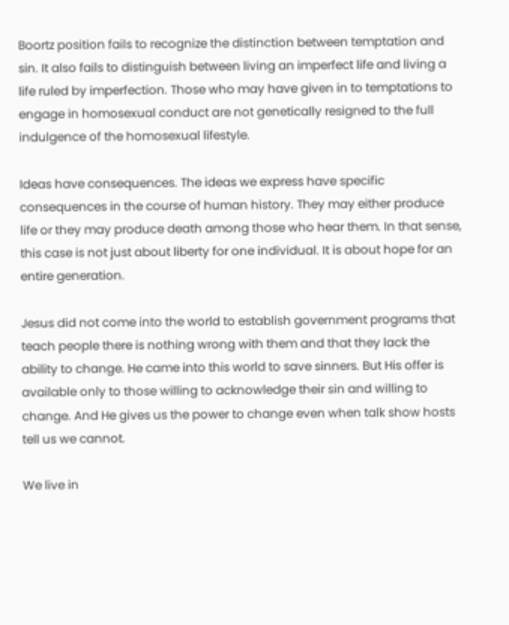Boortz position fails to recognize the distinction between temptation and sin. It also fails to distinguish between living an imperfect life and living a life ruled by imperfection. Those who may have given in to temptations to engage in homosexual conduct are not genetically resigned to the full indulgence of the homosexual lifestyle.

Ideas have consequences. The ideas we express have specific consequences in the course of human history. They may either produce life or they may produce death among those who hear them. In that sense, this case is not just about liberty for one individual. It is about hope for an entire generation.

Jesus did not come into the world to establish government programs that teach people there is nothing wrong with them and that they lack the ability to change. He came into this world to save sinners. But His offer is available only to those willing to acknowledge their sin and willing to change. And He gives us the power to change even when talk show hosts tell us we cannot.

We live in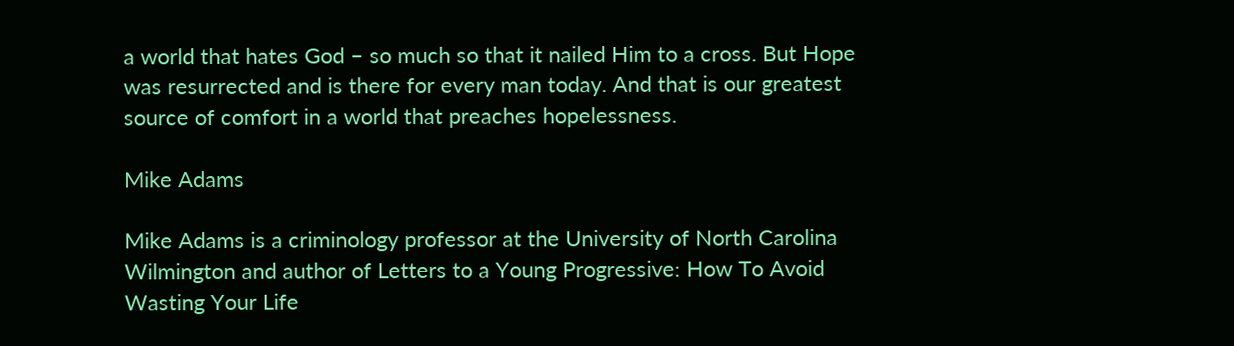a world that hates God – so much so that it nailed Him to a cross. But Hope was resurrected and is there for every man today. And that is our greatest source of comfort in a world that preaches hopelessness.

Mike Adams

Mike Adams is a criminology professor at the University of North Carolina Wilmington and author of Letters to a Young Progressive: How To Avoid Wasting Your Life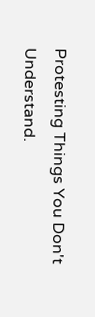Protesting Things You Don't Understand.